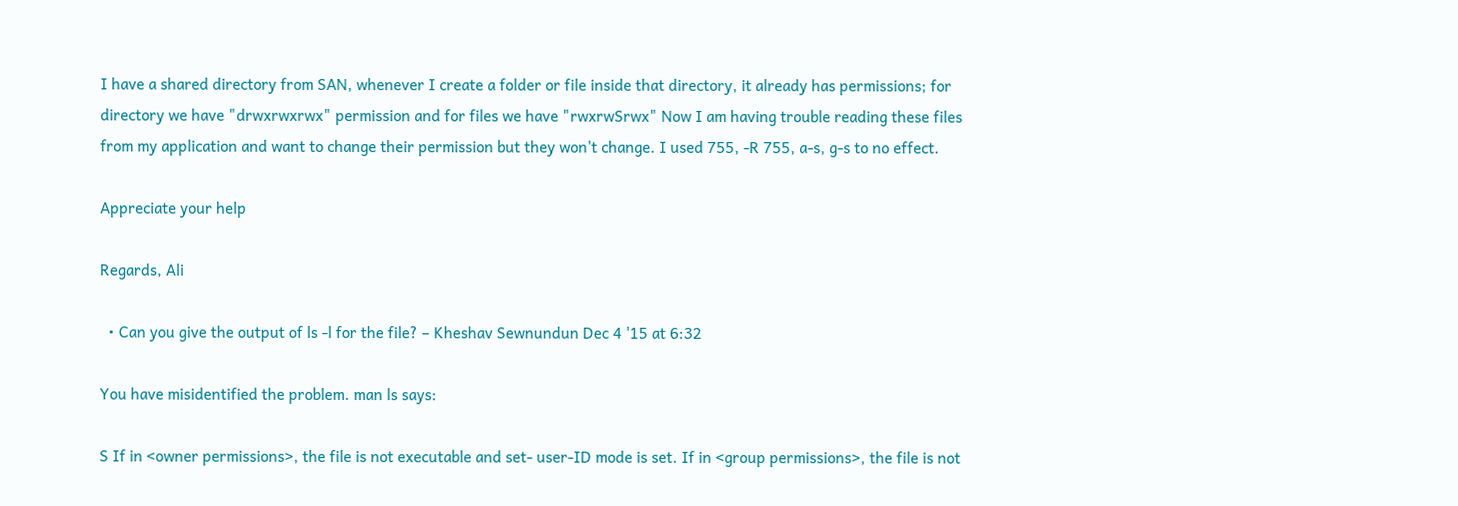I have a shared directory from SAN, whenever I create a folder or file inside that directory, it already has permissions; for directory we have "drwxrwxrwx" permission and for files we have "rwxrwSrwx" Now I am having trouble reading these files from my application and want to change their permission but they won't change. I used 755, -R 755, a-s, g-s to no effect.

Appreciate your help

Regards, Ali

  • Can you give the output of ls -l for the file? – Kheshav Sewnundun Dec 4 '15 at 6:32

You have misidentified the problem. man ls says:

S If in <owner permissions>, the file is not executable and set- user-ID mode is set. If in <group permissions>, the file is not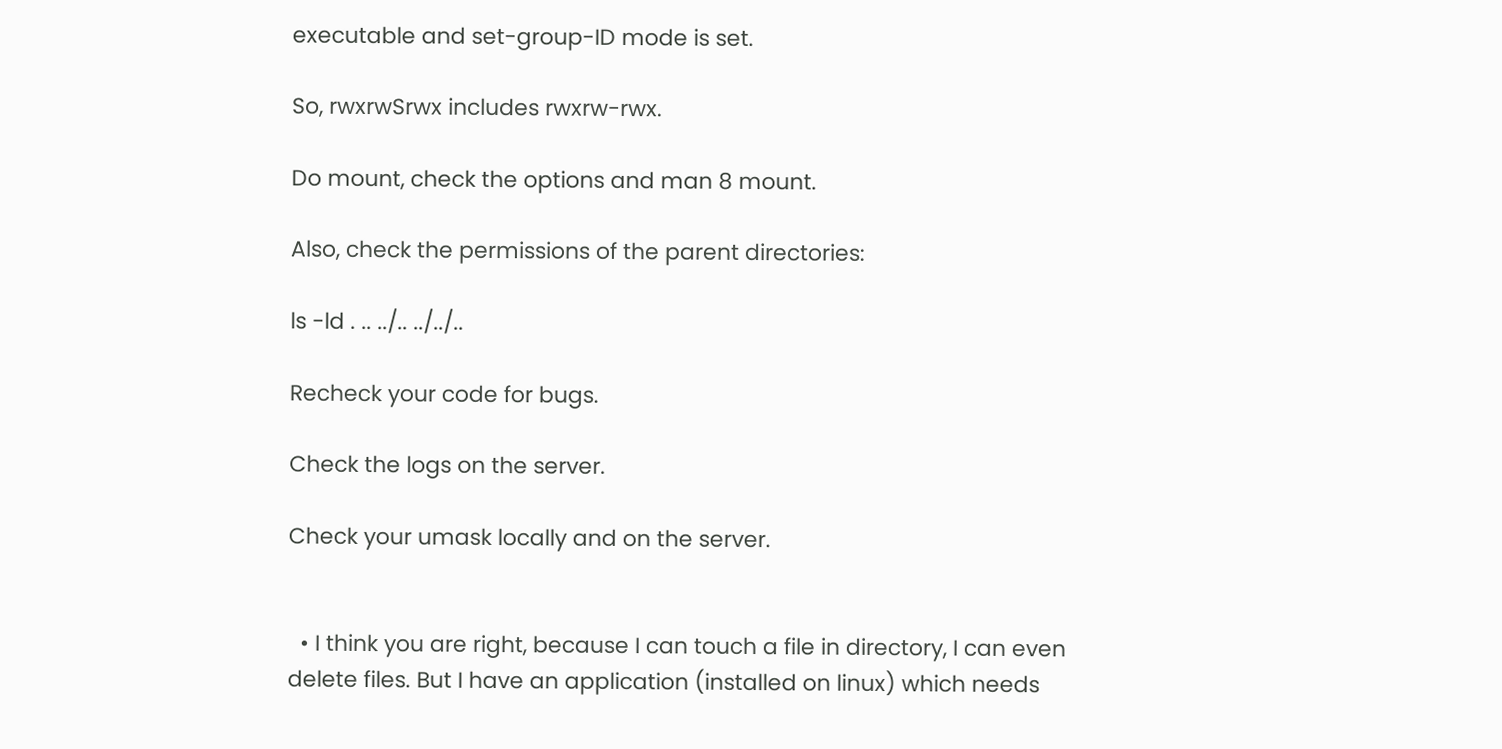executable and set-group-ID mode is set.

So, rwxrwSrwx includes rwxrw-rwx.

Do mount, check the options and man 8 mount.

Also, check the permissions of the parent directories:

ls -ld . .. ../.. ../../..

Recheck your code for bugs.

Check the logs on the server.

Check your umask locally and on the server.


  • I think you are right, because I can touch a file in directory, I can even delete files. But I have an application (installed on linux) which needs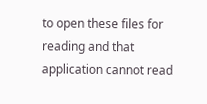to open these files for reading and that application cannot read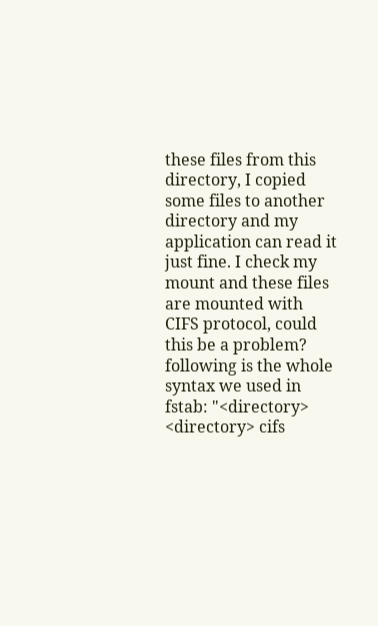these files from this directory, I copied some files to another directory and my application can read it just fine. I check my mount and these files are mounted with CIFS protocol, could this be a problem? following is the whole syntax we used in fstab: "<directory> <directory> cifs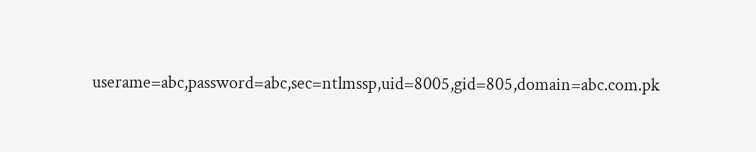userame=abc,password=abc,sec=ntlmssp,uid=8005,gid=805,domain=abc.com.pk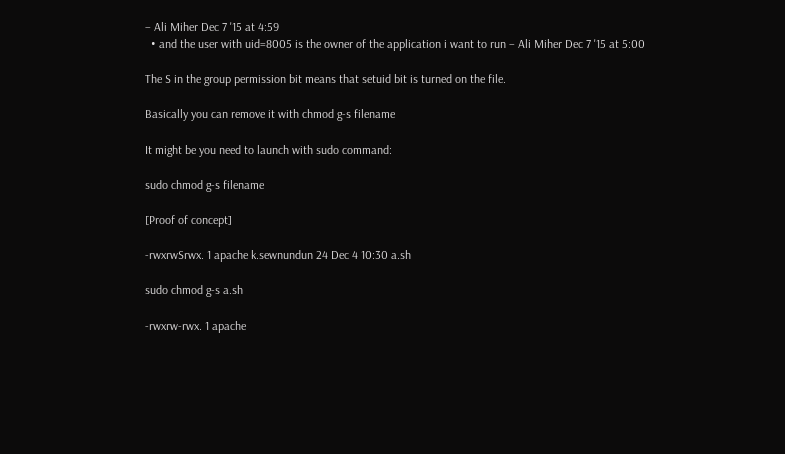– Ali Miher Dec 7 '15 at 4:59
  • and the user with uid=8005 is the owner of the application i want to run – Ali Miher Dec 7 '15 at 5:00

The S in the group permission bit means that setuid bit is turned on the file.

Basically you can remove it with chmod g-s filename

It might be you need to launch with sudo command:

sudo chmod g-s filename

[Proof of concept]

-rwxrwSrwx. 1 apache k.sewnundun 24 Dec 4 10:30 a.sh

sudo chmod g-s a.sh

-rwxrw-rwx. 1 apache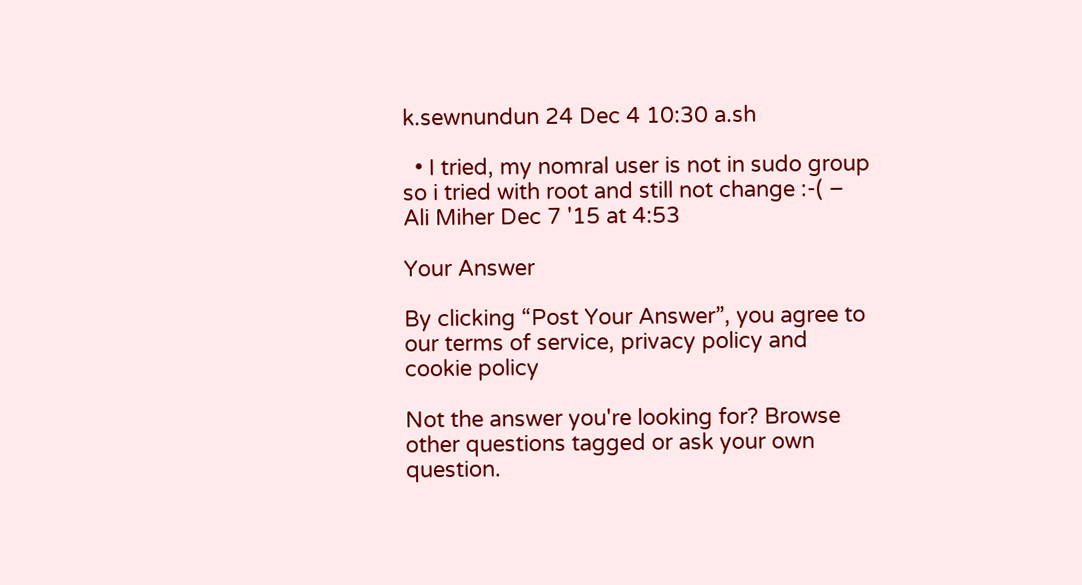k.sewnundun 24 Dec 4 10:30 a.sh

  • I tried, my nomral user is not in sudo group so i tried with root and still not change :-( – Ali Miher Dec 7 '15 at 4:53

Your Answer

By clicking “Post Your Answer”, you agree to our terms of service, privacy policy and cookie policy

Not the answer you're looking for? Browse other questions tagged or ask your own question.